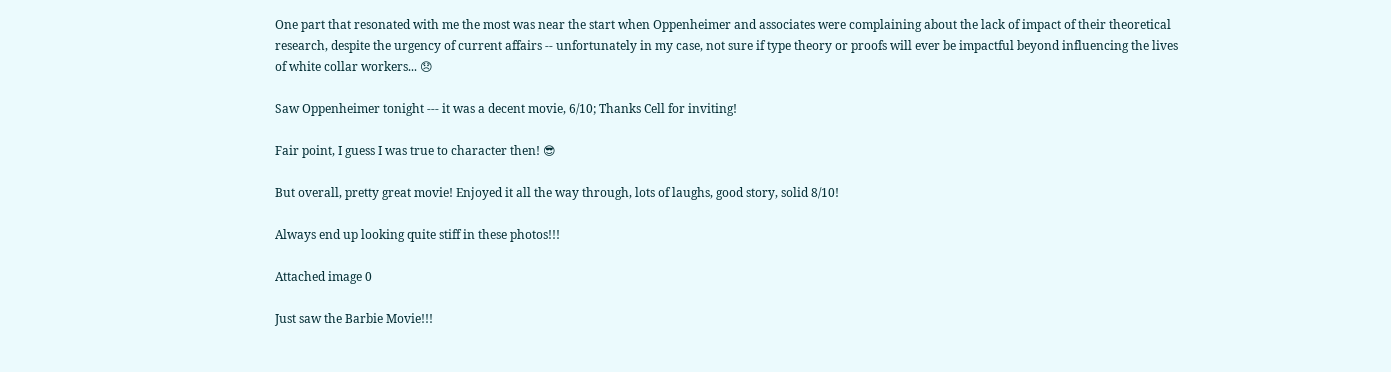One part that resonated with me the most was near the start when Oppenheimer and associates were complaining about the lack of impact of their theoretical research, despite the urgency of current affairs -- unfortunately in my case, not sure if type theory or proofs will ever be impactful beyond influencing the lives of white collar workers... 😞

Saw Oppenheimer tonight --- it was a decent movie, 6/10; Thanks Cell for inviting!

Fair point, I guess I was true to character then! 😎

But overall, pretty great movie! Enjoyed it all the way through, lots of laughs, good story, solid 8/10!

Always end up looking quite stiff in these photos!!!

Attached image 0

Just saw the Barbie Movie!!!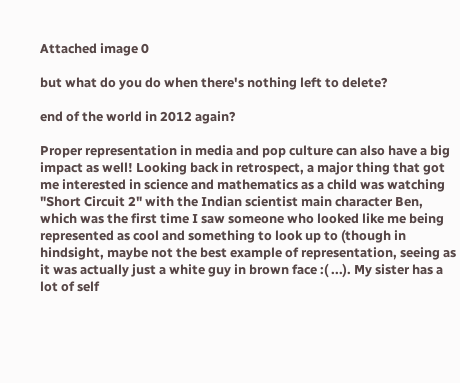Attached image 0

but what do you do when there's nothing left to delete?

end of the world in 2012 again?

Proper representation in media and pop culture can also have a big impact as well! Looking back in retrospect, a major thing that got me interested in science and mathematics as a child was watching "Short Circuit 2" with the Indian scientist main character Ben, which was the first time I saw someone who looked like me being represented as cool and something to look up to (though in hindsight, maybe not the best example of representation, seeing as it was actually just a white guy in brown face :( ...). My sister has a lot of self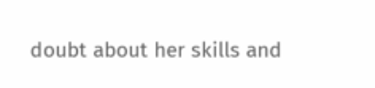doubt about her skills and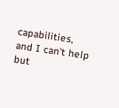capabilities, and I can't help but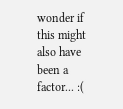wonder if this might also have been a factor... :(